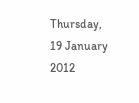Thursday, 19 January 2012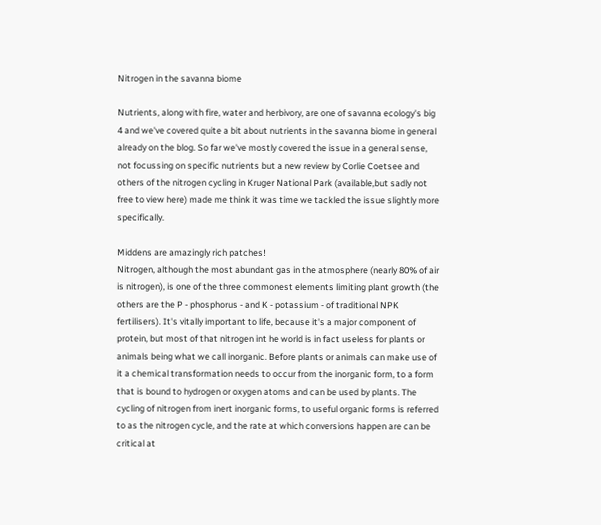Nitrogen in the savanna biome

Nutrients, along with fire, water and herbivory, are one of savanna ecology's big 4 and we've covered quite a bit about nutrients in the savanna biome in general already on the blog. So far we've mostly covered the issue in a general sense, not focussing on specific nutrients but a new review by Corlie Coetsee and others of the nitrogen cycling in Kruger National Park (available,but sadly not free to view here) made me think it was time we tackled the issue slightly more specifically.

Middens are amazingly rich patches!
Nitrogen, although the most abundant gas in the atmosphere (nearly 80% of air is nitrogen), is one of the three commonest elements limiting plant growth (the others are the P - phosphorus - and K - potassium - of traditional NPK fertilisers). It's vitally important to life, because it's a major component of protein, but most of that nitrogen int he world is in fact useless for plants or animals being what we call inorganic. Before plants or animals can make use of it a chemical transformation needs to occur from the inorganic form, to a form that is bound to hydrogen or oxygen atoms and can be used by plants. The cycling of nitrogen from inert inorganic forms, to useful organic forms is referred to as the nitrogen cycle, and the rate at which conversions happen are can be critical at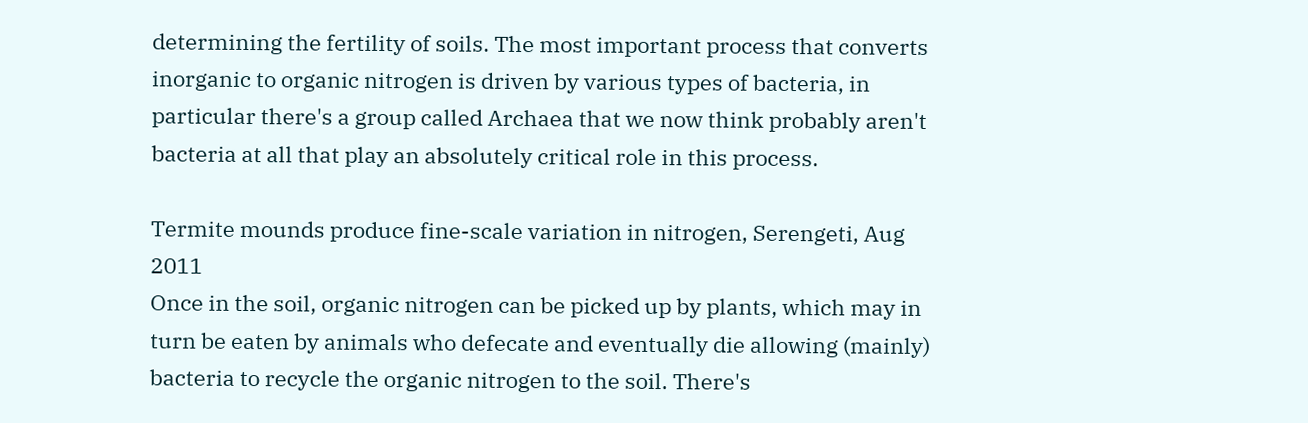determining the fertility of soils. The most important process that converts inorganic to organic nitrogen is driven by various types of bacteria, in particular there's a group called Archaea that we now think probably aren't bacteria at all that play an absolutely critical role in this process.

Termite mounds produce fine-scale variation in nitrogen, Serengeti, Aug 2011
Once in the soil, organic nitrogen can be picked up by plants, which may in turn be eaten by animals who defecate and eventually die allowing (mainly) bacteria to recycle the organic nitrogen to the soil. There's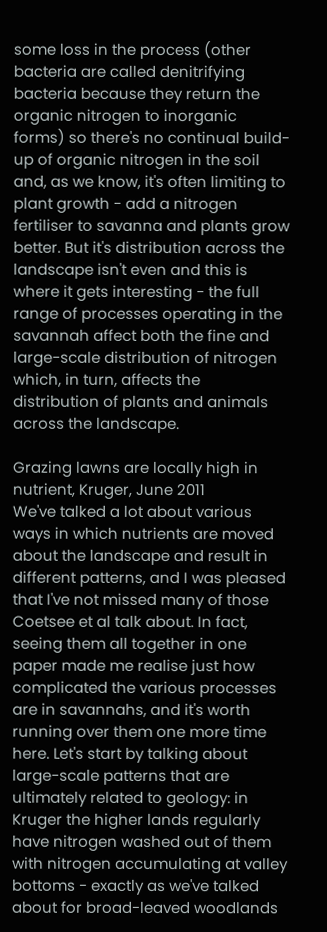some loss in the process (other bacteria are called denitrifying bacteria because they return the organic nitrogen to inorganic forms) so there's no continual build-up of organic nitrogen in the soil and, as we know, it's often limiting to plant growth - add a nitrogen fertiliser to savanna and plants grow better. But it's distribution across the landscape isn't even and this is where it gets interesting - the full range of processes operating in the savannah affect both the fine and large-scale distribution of nitrogen which, in turn, affects the distribution of plants and animals across the landscape.

Grazing lawns are locally high in nutrient, Kruger, June 2011
We've talked a lot about various ways in which nutrients are moved about the landscape and result in different patterns, and I was pleased that I've not missed many of those Coetsee et al talk about. In fact, seeing them all together in one paper made me realise just how complicated the various processes are in savannahs, and it's worth running over them one more time here. Let's start by talking about large-scale patterns that are ultimately related to geology: in Kruger the higher lands regularly have nitrogen washed out of them with nitrogen accumulating at valley bottoms - exactly as we've talked about for broad-leaved woodlands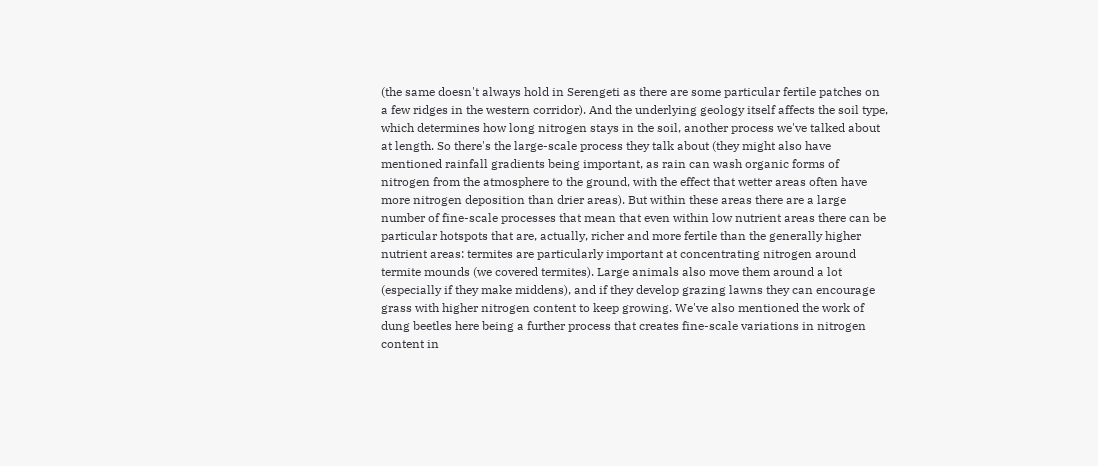(the same doesn't always hold in Serengeti as there are some particular fertile patches on a few ridges in the western corridor). And the underlying geology itself affects the soil type, which determines how long nitrogen stays in the soil, another process we've talked about at length. So there's the large-scale process they talk about (they might also have mentioned rainfall gradients being important, as rain can wash organic forms of nitrogen from the atmosphere to the ground, with the effect that wetter areas often have more nitrogen deposition than drier areas). But within these areas there are a large number of fine-scale processes that mean that even within low nutrient areas there can be particular hotspots that are, actually, richer and more fertile than the generally higher nutrient areas: termites are particularly important at concentrating nitrogen around termite mounds (we covered termites). Large animals also move them around a lot (especially if they make middens), and if they develop grazing lawns they can encourage grass with higher nitrogen content to keep growing. We've also mentioned the work of dung beetles here being a further process that creates fine-scale variations in nitrogen content in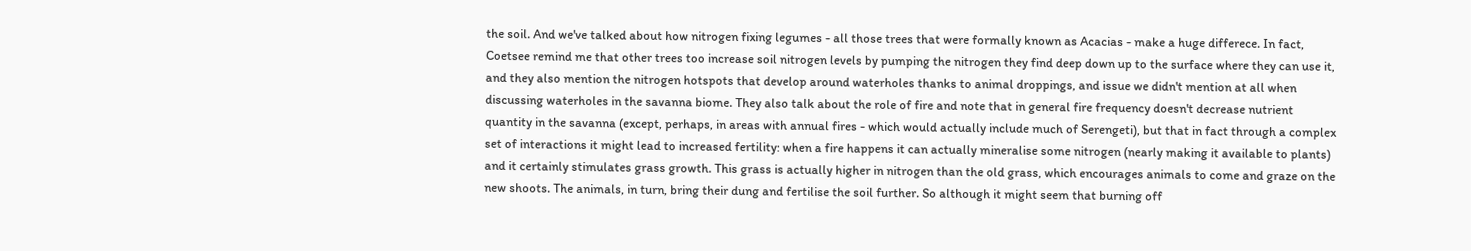the soil. And we've talked about how nitrogen fixing legumes - all those trees that were formally known as Acacias - make a huge differece. In fact, Coetsee remind me that other trees too increase soil nitrogen levels by pumping the nitrogen they find deep down up to the surface where they can use it, and they also mention the nitrogen hotspots that develop around waterholes thanks to animal droppings, and issue we didn't mention at all when discussing waterholes in the savanna biome. They also talk about the role of fire and note that in general fire frequency doesn't decrease nutrient quantity in the savanna (except, perhaps, in areas with annual fires - which would actually include much of Serengeti), but that in fact through a complex set of interactions it might lead to increased fertility: when a fire happens it can actually mineralise some nitrogen (nearly making it available to plants) and it certainly stimulates grass growth. This grass is actually higher in nitrogen than the old grass, which encourages animals to come and graze on the new shoots. The animals, in turn, bring their dung and fertilise the soil further. So although it might seem that burning off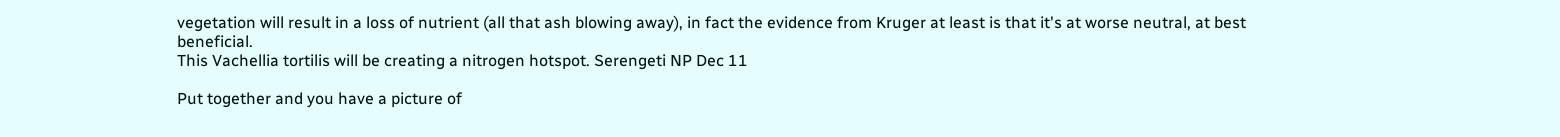vegetation will result in a loss of nutrient (all that ash blowing away), in fact the evidence from Kruger at least is that it's at worse neutral, at best beneficial.
This Vachellia tortilis will be creating a nitrogen hotspot. Serengeti NP Dec 11

Put together and you have a picture of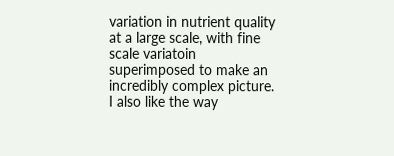variation in nutrient quality at a large scale, with fine scale variatoin superimposed to make an incredibly complex picture. I also like the way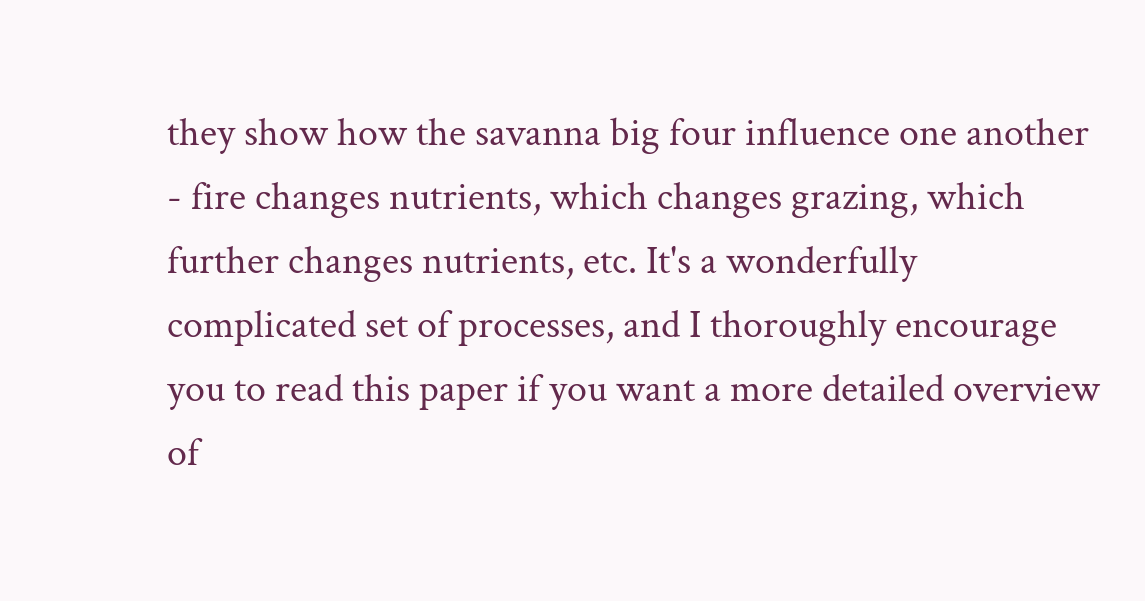they show how the savanna big four influence one another - fire changes nutrients, which changes grazing, which further changes nutrients, etc. It's a wonderfully complicated set of processes, and I thoroughly encourage you to read this paper if you want a more detailed overview of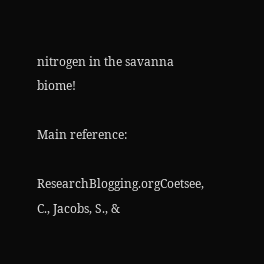nitrogen in the savanna biome!

Main reference:

ResearchBlogging.orgCoetsee, C., Jacobs, S., &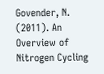Govender, N. (2011). An Overview of Nitrogen Cycling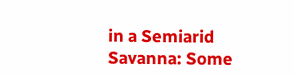in a Semiarid Savanna: Some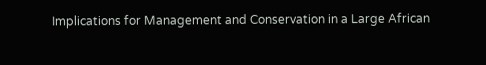Implications for Management and Conservation in a Large African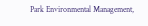Park Environmental Management,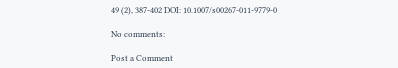49 (2), 387-402 DOI: 10.1007/s00267-011-9779-0

No comments:

Post a Comment